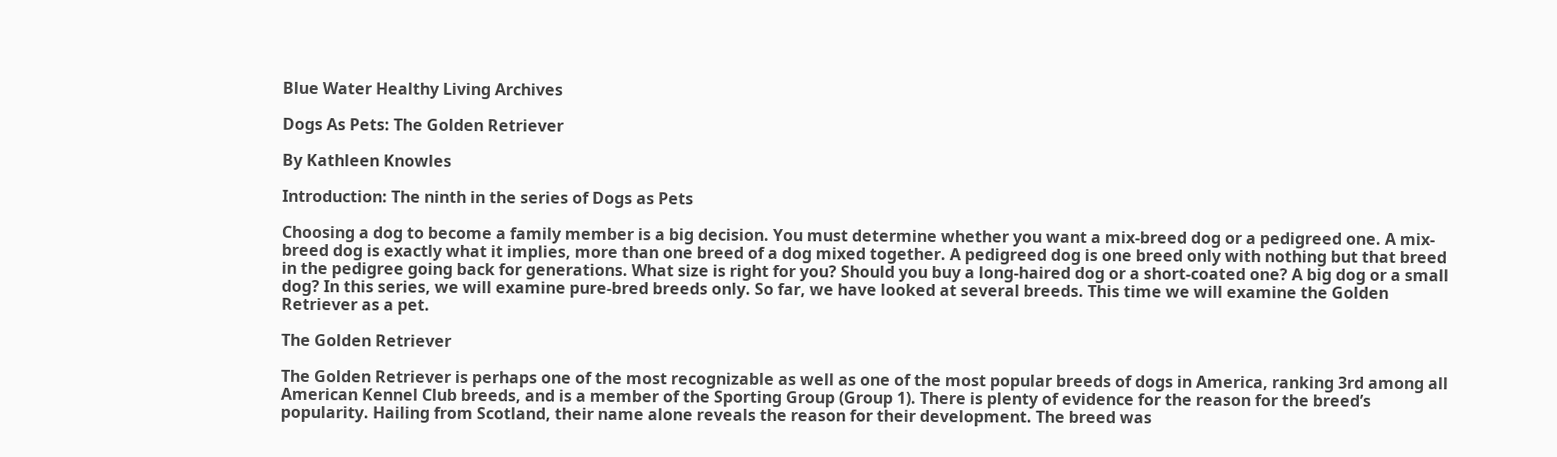Blue Water Healthy Living Archives

Dogs As Pets: The Golden Retriever

By Kathleen Knowles

Introduction: The ninth in the series of Dogs as Pets

Choosing a dog to become a family member is a big decision. You must determine whether you want a mix-breed dog or a pedigreed one. A mix-breed dog is exactly what it implies, more than one breed of a dog mixed together. A pedigreed dog is one breed only with nothing but that breed in the pedigree going back for generations. What size is right for you? Should you buy a long-haired dog or a short-coated one? A big dog or a small dog? In this series, we will examine pure-bred breeds only. So far, we have looked at several breeds. This time we will examine the Golden Retriever as a pet.

The Golden Retriever

The Golden Retriever is perhaps one of the most recognizable as well as one of the most popular breeds of dogs in America, ranking 3rd among all American Kennel Club breeds, and is a member of the Sporting Group (Group 1). There is plenty of evidence for the reason for the breed’s popularity. Hailing from Scotland, their name alone reveals the reason for their development. The breed was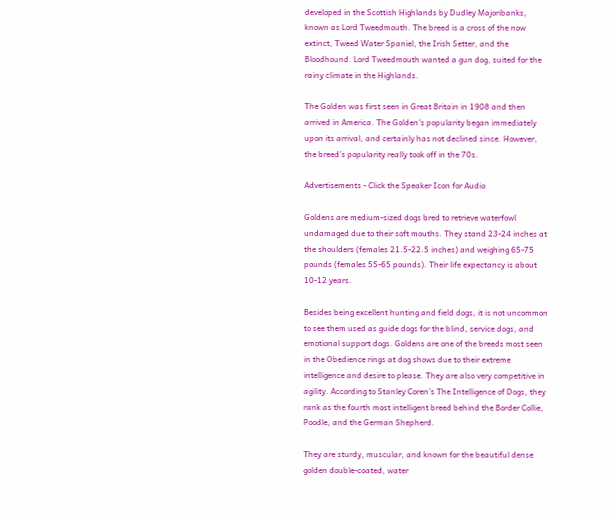developed in the Scottish Highlands by Dudley Majoribanks, known as Lord Tweedmouth. The breed is a cross of the now extinct, Tweed Water Spaniel, the Irish Setter, and the Bloodhound. Lord Tweedmouth wanted a gun dog, suited for the rainy climate in the Highlands.

The Golden was first seen in Great Britain in 1908 and then arrived in America. The Golden’s popularity began immediately upon its arrival, and certainly has not declined since. However, the breed’s popularity really took off in the 70s.

Advertisements - Click the Speaker Icon for Audio

Goldens are medium-sized dogs bred to retrieve waterfowl undamaged due to their soft mouths. They stand 23-24 inches at the shoulders (females 21.5-22.5 inches) and weighing 65-75 pounds (females 55-65 pounds). Their life expectancy is about 10-12 years.

Besides being excellent hunting and field dogs, it is not uncommon to see them used as guide dogs for the blind, service dogs, and emotional support dogs. Goldens are one of the breeds most seen in the Obedience rings at dog shows due to their extreme intelligence and desire to please. They are also very competitive in agility. According to Stanley Coren’s The Intelligence of Dogs, they rank as the fourth most intelligent breed behind the Border Collie, Poodle, and the German Shepherd.

They are sturdy, muscular, and known for the beautiful dense golden double-coated, water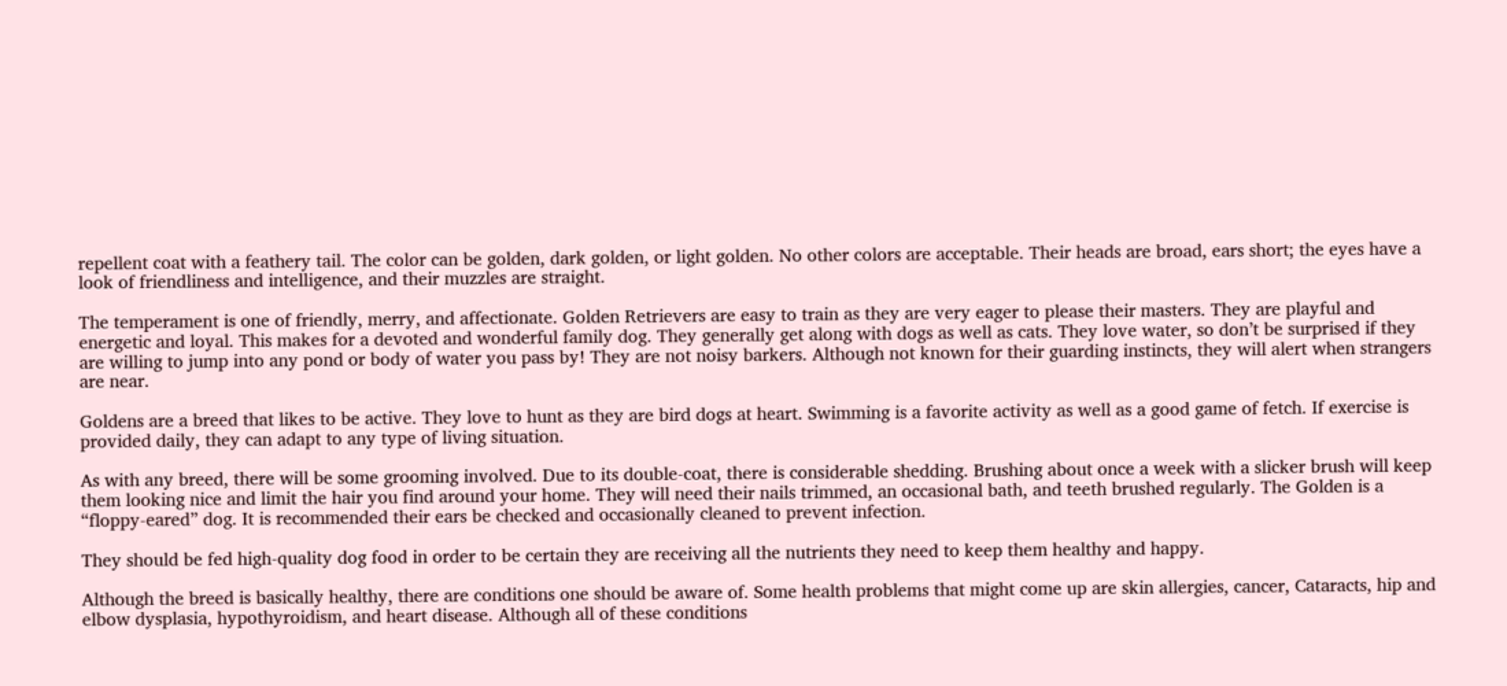repellent coat with a feathery tail. The color can be golden, dark golden, or light golden. No other colors are acceptable. Their heads are broad, ears short; the eyes have a look of friendliness and intelligence, and their muzzles are straight.

The temperament is one of friendly, merry, and affectionate. Golden Retrievers are easy to train as they are very eager to please their masters. They are playful and energetic and loyal. This makes for a devoted and wonderful family dog. They generally get along with dogs as well as cats. They love water, so don’t be surprised if they are willing to jump into any pond or body of water you pass by! They are not noisy barkers. Although not known for their guarding instincts, they will alert when strangers are near.

Goldens are a breed that likes to be active. They love to hunt as they are bird dogs at heart. Swimming is a favorite activity as well as a good game of fetch. If exercise is provided daily, they can adapt to any type of living situation.

As with any breed, there will be some grooming involved. Due to its double-coat, there is considerable shedding. Brushing about once a week with a slicker brush will keep them looking nice and limit the hair you find around your home. They will need their nails trimmed, an occasional bath, and teeth brushed regularly. The Golden is a “floppy-eared” dog. It is recommended their ears be checked and occasionally cleaned to prevent infection.

They should be fed high-quality dog food in order to be certain they are receiving all the nutrients they need to keep them healthy and happy.

Although the breed is basically healthy, there are conditions one should be aware of. Some health problems that might come up are skin allergies, cancer, Cataracts, hip and elbow dysplasia, hypothyroidism, and heart disease. Although all of these conditions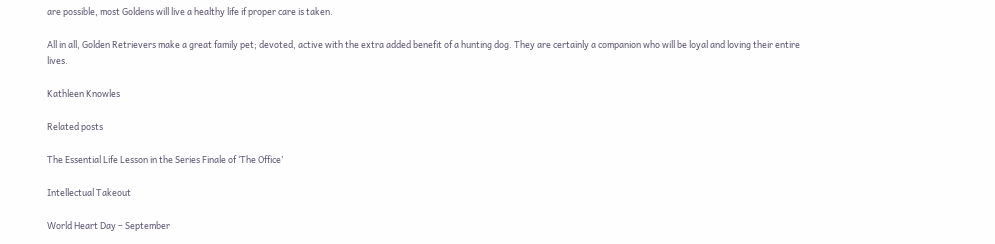are possible, most Goldens will live a healthy life if proper care is taken.

All in all, Golden Retrievers make a great family pet; devoted, active with the extra added benefit of a hunting dog. They are certainly a companion who will be loyal and loving their entire lives.

Kathleen Knowles

Related posts

The Essential Life Lesson in the Series Finale of ‘The Office’

Intellectual Takeout

World Heart Day – September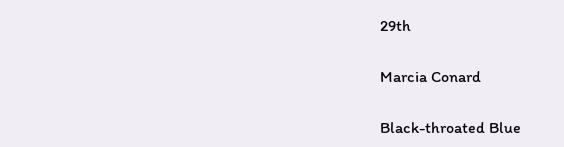29th

Marcia Conard

Black-throated Blue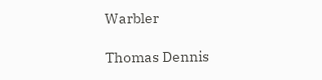Warbler

Thomas Dennis